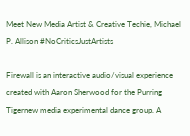Meet New Media Artist & Creative Techie, Michael P. Allison #NoCriticsJustArtists

Firewall is an interactive audio/visual experience created with Aaron Sherwood for the Purring Tigernew media experimental dance group. A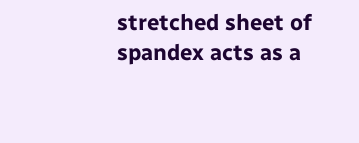stretched sheet of spandex acts as a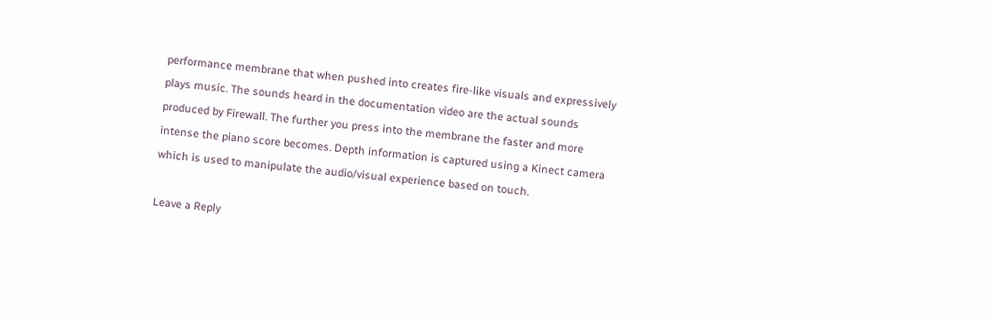performance membrane that when pushed into creates fire-like visuals and expressively plays music. The sounds heard in the documentation video are the actual sounds produced by Firewall. The further you press into the membrane the faster and more intense the piano score becomes. Depth information is captured using a Kinect camera which is used to manipulate the audio/visual experience based on touch.

Leave a Reply